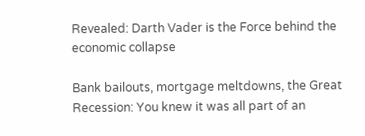Revealed: Darth Vader is the Force behind the economic collapse

Bank bailouts, mortgage meltdowns, the Great Recession: You knew it was all part of an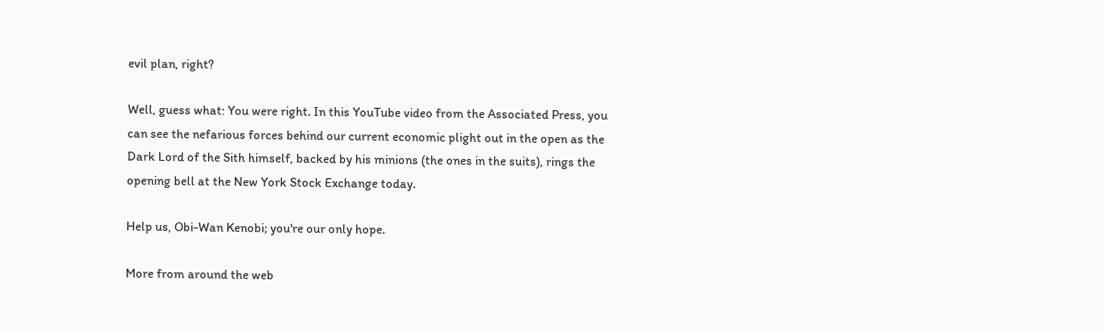evil plan, right?

Well, guess what: You were right. In this YouTube video from the Associated Press, you can see the nefarious forces behind our current economic plight out in the open as the Dark Lord of the Sith himself, backed by his minions (the ones in the suits), rings the opening bell at the New York Stock Exchange today.

Help us, Obi-Wan Kenobi; you're our only hope.

More from around the web